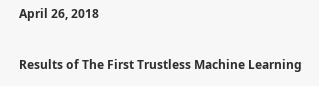April 26, 2018

Results of The First Trustless Machine Learning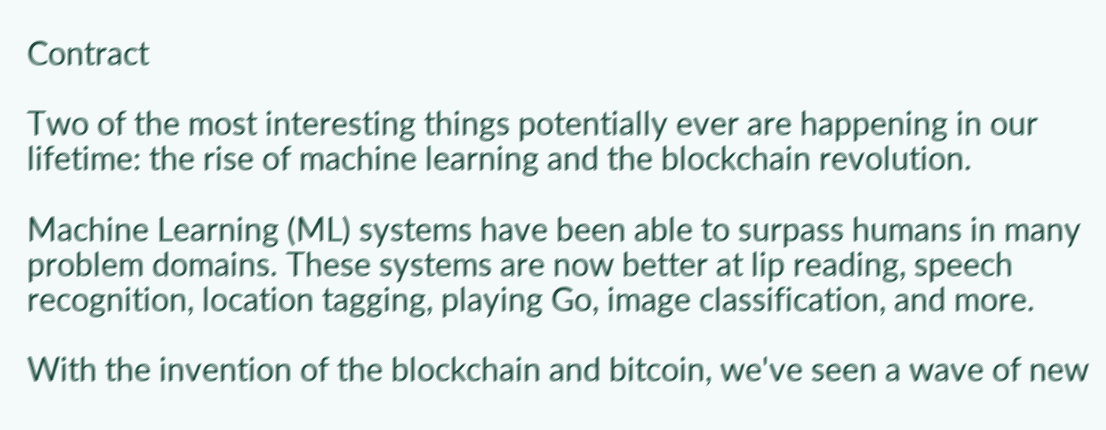Contract

Two of the most interesting things potentially ever are happening in our lifetime: the rise of machine learning and the blockchain revolution.

Machine Learning (ML) systems have been able to surpass humans in many problem domains. These systems are now better at lip reading, speech recognition, location tagging, playing Go, image classification, and more.

With the invention of the blockchain and bitcoin, we've seen a wave of new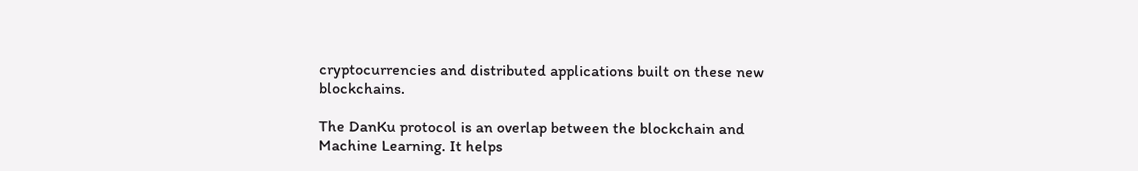cryptocurrencies and distributed applications built on these new blockchains.

The DanKu protocol is an overlap between the blockchain and Machine Learning. It helps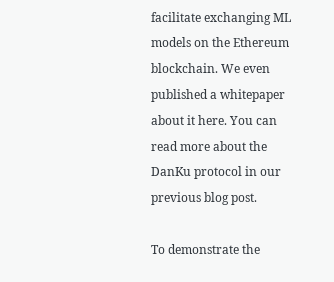facilitate exchanging ML models on the Ethereum blockchain. We even published a whitepaper about it here. You can read more about the DanKu protocol in our previous blog post.

To demonstrate the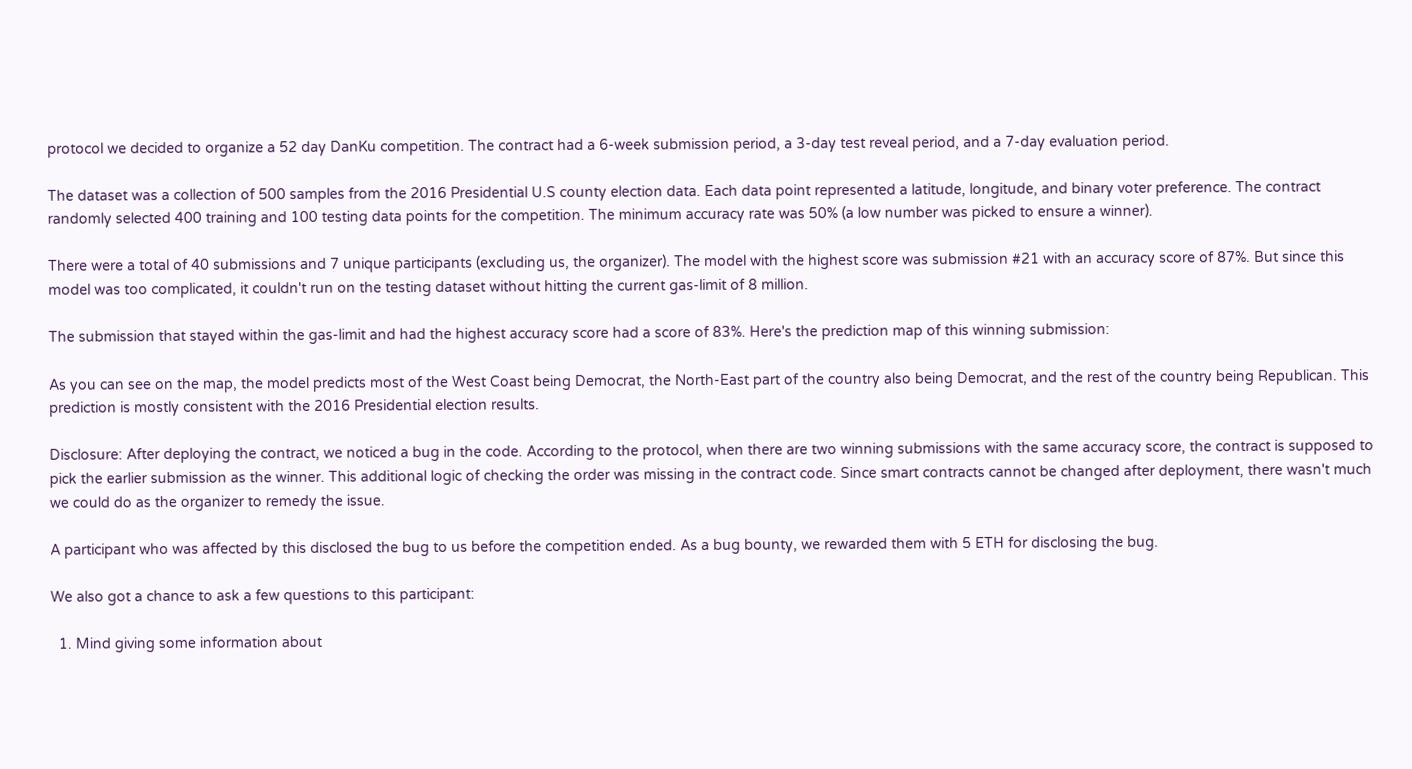protocol we decided to organize a 52 day DanKu competition. The contract had a 6-week submission period, a 3-day test reveal period, and a 7-day evaluation period.

The dataset was a collection of 500 samples from the 2016 Presidential U.S county election data. Each data point represented a latitude, longitude, and binary voter preference. The contract randomly selected 400 training and 100 testing data points for the competition. The minimum accuracy rate was 50% (a low number was picked to ensure a winner).

There were a total of 40 submissions and 7 unique participants (excluding us, the organizer). The model with the highest score was submission #21 with an accuracy score of 87%. But since this model was too complicated, it couldn't run on the testing dataset without hitting the current gas-limit of 8 million.

The submission that stayed within the gas-limit and had the highest accuracy score had a score of 83%. Here's the prediction map of this winning submission:

As you can see on the map, the model predicts most of the West Coast being Democrat, the North-East part of the country also being Democrat, and the rest of the country being Republican. This prediction is mostly consistent with the 2016 Presidential election results.

Disclosure: After deploying the contract, we noticed a bug in the code. According to the protocol, when there are two winning submissions with the same accuracy score, the contract is supposed to pick the earlier submission as the winner. This additional logic of checking the order was missing in the contract code. Since smart contracts cannot be changed after deployment, there wasn't much we could do as the organizer to remedy the issue.

A participant who was affected by this disclosed the bug to us before the competition ended. As a bug bounty, we rewarded them with 5 ETH for disclosing the bug.

We also got a chance to ask a few questions to this participant:

  1. Mind giving some information about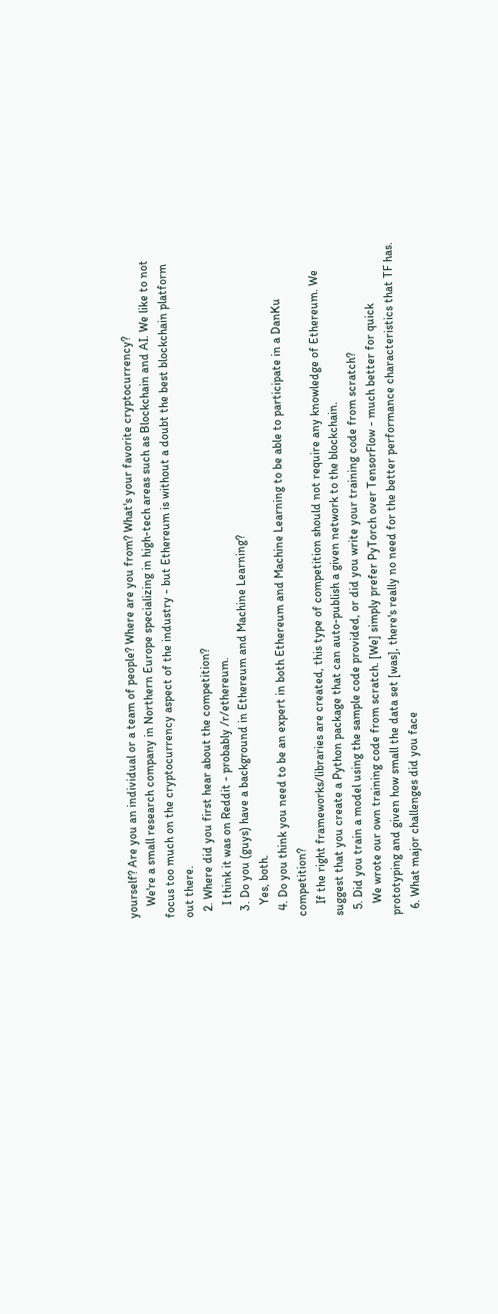yourself? Are you an individual or a team of people? Where are you from? What's your favorite cryptocurrency?
    We're a small research company in Northern Europe specializing in high-tech areas such as Blockchain and AI. We like to not focus too much on the cryptocurrency aspect of the industry - but Ethereum is without a doubt the best blockchain platform out there.
  2. Where did you first hear about the competition?
    I think it was on Reddit - probably /r/ethereum.
  3. Do you (guys) have a background in Ethereum and Machine Learning?
    Yes, both.
  4. Do you think you need to be an expert in both Ethereum and Machine Learning to be able to participate in a DanKu competition?
    If the right frameworks/libraries are created, this type of competition should not require any knowledge of Ethereum. We suggest that you create a Python package that can auto-publish a given network to the blockchain.
  5. Did you train a model using the sample code provided, or did you write your training code from scratch?
    We wrote our own training code from scratch. [We] simply prefer PyTorch over TensorFlow - much better for quick prototyping and given how small the data set [was], there's really no need for the better performance characteristics that TF has.
  6. What major challenges did you face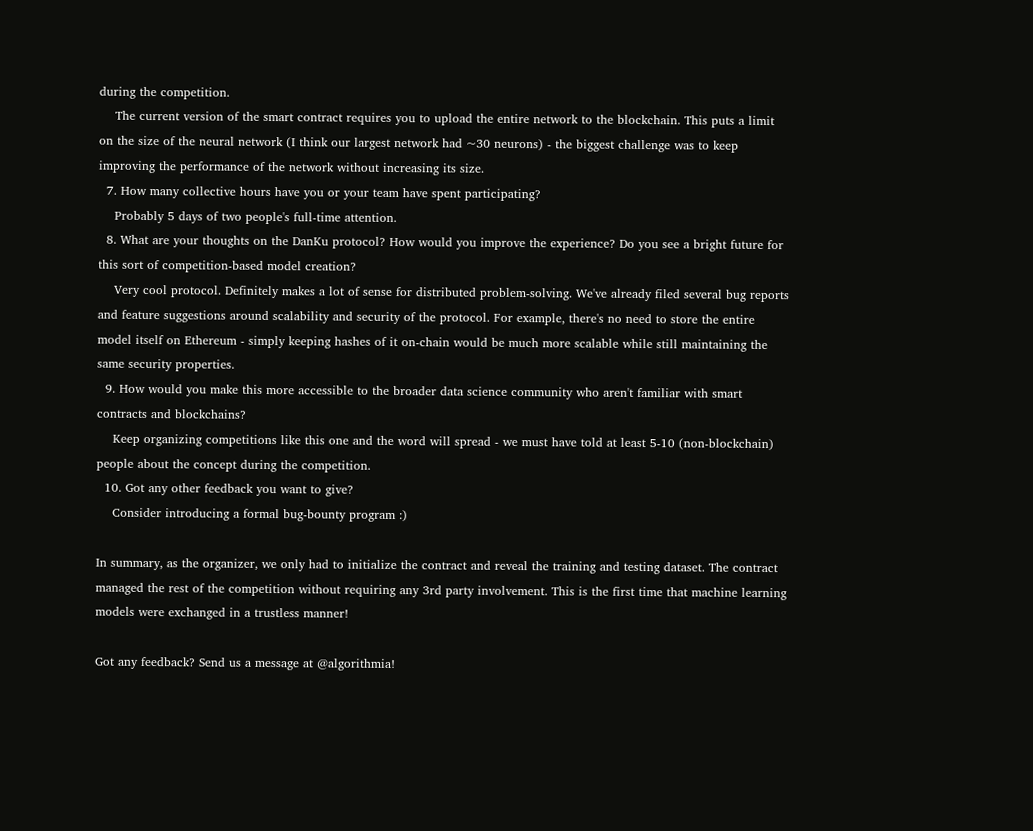during the competition.
    The current version of the smart contract requires you to upload the entire network to the blockchain. This puts a limit on the size of the neural network (I think our largest network had ~30 neurons) - the biggest challenge was to keep improving the performance of the network without increasing its size.
  7. How many collective hours have you or your team have spent participating?
    Probably 5 days of two people's full-time attention.
  8. What are your thoughts on the DanKu protocol? How would you improve the experience? Do you see a bright future for this sort of competition-based model creation?
    Very cool protocol. Definitely makes a lot of sense for distributed problem-solving. We've already filed several bug reports and feature suggestions around scalability and security of the protocol. For example, there's no need to store the entire model itself on Ethereum - simply keeping hashes of it on-chain would be much more scalable while still maintaining the same security properties.
  9. How would you make this more accessible to the broader data science community who aren't familiar with smart contracts and blockchains?
    Keep organizing competitions like this one and the word will spread - we must have told at least 5-10 (non-blockchain) people about the concept during the competition.
  10. Got any other feedback you want to give?
    Consider introducing a formal bug-bounty program :)

In summary, as the organizer, we only had to initialize the contract and reveal the training and testing dataset. The contract managed the rest of the competition without requiring any 3rd party involvement. This is the first time that machine learning models were exchanged in a trustless manner!

Got any feedback? Send us a message at @algorithmia!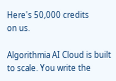Here's 50,000 credits
on us.

Algorithmia AI Cloud is built to scale. You write the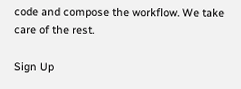code and compose the workflow. We take care of the rest.

Sign Up